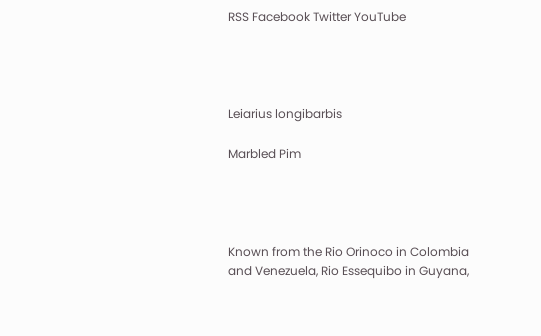RSS Facebook Twitter YouTube




Leiarius longibarbis

Marbled Pim




Known from the Rio Orinoco in Colombia and Venezuela, Rio Essequibo in Guyana,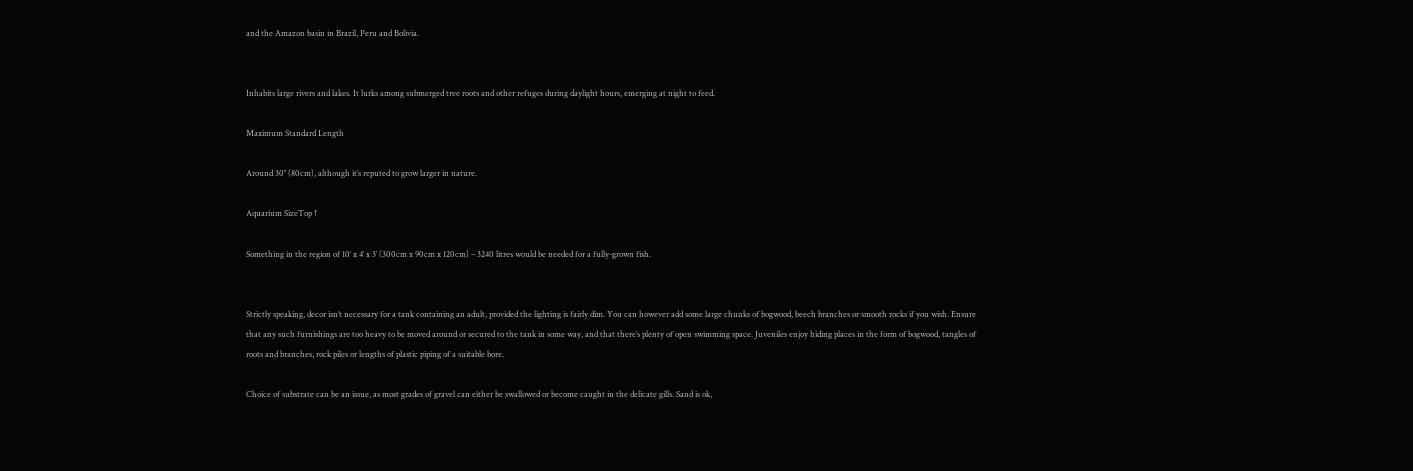and the Amazon basin in Brazil, Peru and Bolivia.


Inhabits large rivers and lakes. It lurks among submerged tree roots and other refuges during daylight hours, emerging at night to feed.

Maximum Standard Length

Around 30″ (80cm), although it’s reputed to grow larger in nature.

Aquarium SizeTop ↑

Something in the region of 10′ x 4′ x 3′ (300cm x 90cm x 120cm) – 3240 litres would be needed for a fully-grown fish.


Strictly speaking, decor isn’t necessary for a tank containing an adult, provided the lighting is fairly dim. You can however add some large chunks of bogwood, beech branches or smooth rocks if you wish. Ensure that any such furnishings are too heavy to be moved around or secured to the tank in some way, and that there’s plenty of open swimming space. Juveniles enjoy hiding places in the form of bogwood, tangles of roots and branches, rock piles or lengths of plastic piping of a suitable bore.

Choice of substrate can be an issue, as most grades of gravel can either be swallowed or become caught in the delicate gills. Sand is ok,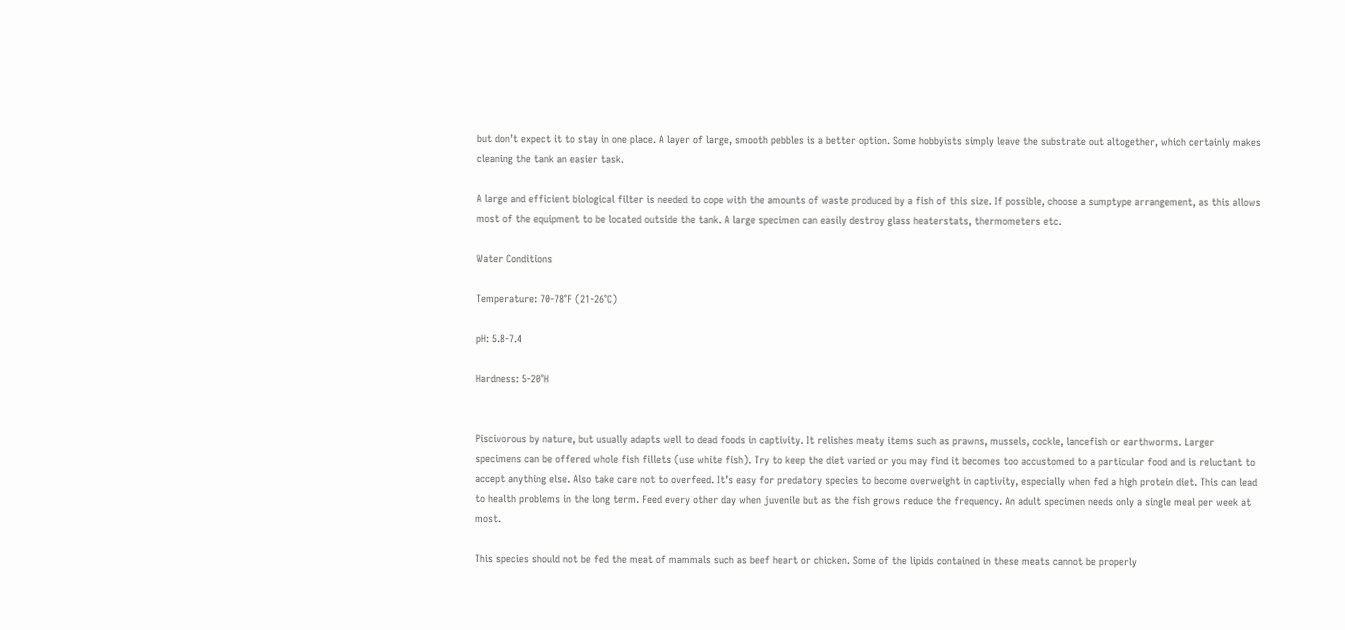but don’t expect it to stay in one place. A layer of large, smooth pebbles is a better option. Some hobbyists simply leave the substrate out altogether, which certainly makes cleaning the tank an easier task.

A large and efficient biological filter is needed to cope with the amounts of waste produced by a fish of this size. If possible, choose a sumptype arrangement, as this allows most of the equipment to be located outside the tank. A large specimen can easily destroy glass heaterstats, thermometers etc.

Water Conditions

Temperature: 70-78°F (21-26°C)

pH: 5.8-7.4

Hardness: 5-20°H


Piscivorous by nature, but usually adapts well to dead foods in captivity. It relishes meaty items such as prawns, mussels, cockle, lancefish or earthworms. Larger specimens can be offered whole fish fillets (use white fish). Try to keep the diet varied or you may find it becomes too accustomed to a particular food and is reluctant to accept anything else. Also take care not to overfeed. It’s easy for predatory species to become overweight in captivity, especially when fed a high protein diet. This can lead to health problems in the long term. Feed every other day when juvenile but as the fish grows reduce the frequency. An adult specimen needs only a single meal per week at most.

This species should not be fed the meat of mammals such as beef heart or chicken. Some of the lipids contained in these meats cannot be properly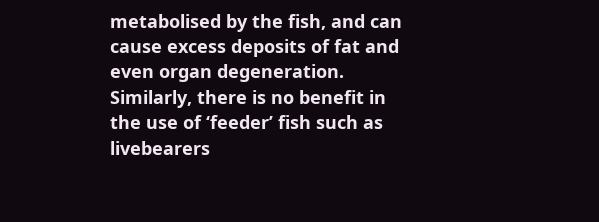metabolised by the fish, and can cause excess deposits of fat and even organ degeneration. Similarly, there is no benefit in the use of ‘feeder’ fish such as livebearers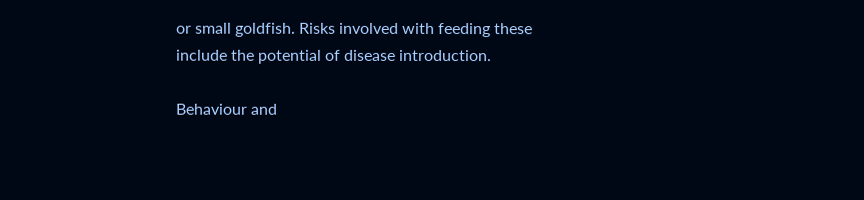or small goldfish. Risks involved with feeding these include the potential of disease introduction.

Behaviour and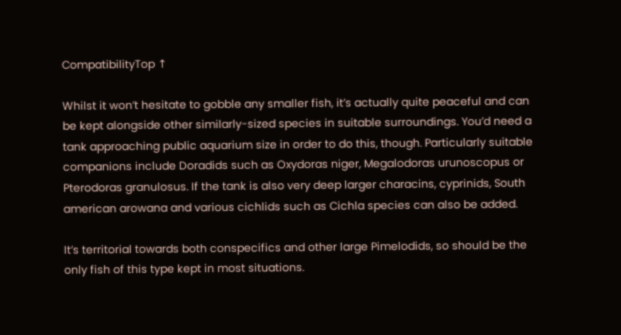CompatibilityTop ↑

Whilst it won’t hesitate to gobble any smaller fish, it’s actually quite peaceful and can be kept alongside other similarly-sized species in suitable surroundings. You’d need a tank approaching public aquarium size in order to do this, though. Particularly suitable companions include Doradids such as Oxydoras niger, Megalodoras urunoscopus or Pterodoras granulosus. If the tank is also very deep larger characins, cyprinids, South american arowana and various cichlids such as Cichla species can also be added.

It’s territorial towards both conspecifics and other large Pimelodids, so should be the only fish of this type kept in most situations.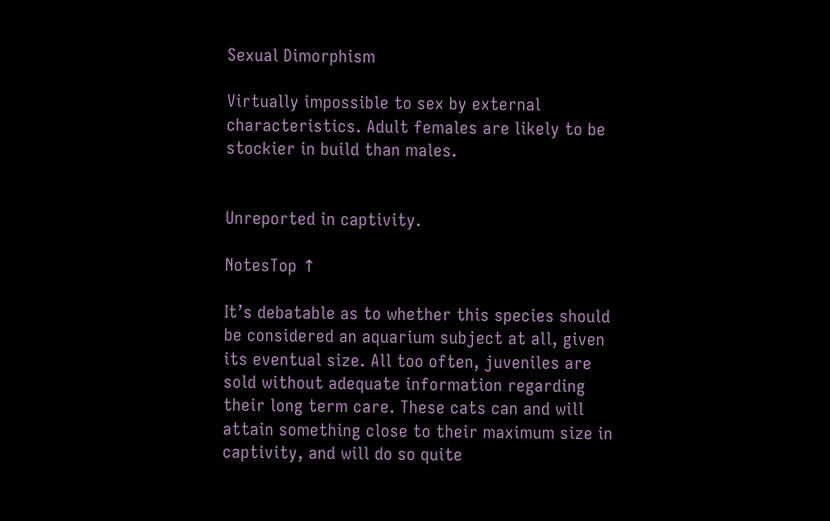Sexual Dimorphism

Virtually impossible to sex by external characteristics. Adult females are likely to be stockier in build than males.


Unreported in captivity.

NotesTop ↑

It’s debatable as to whether this species should be considered an aquarium subject at all, given its eventual size. All too often, juveniles are sold without adequate information regarding their long term care. These cats can and will attain something close to their maximum size in captivity, and will do so quite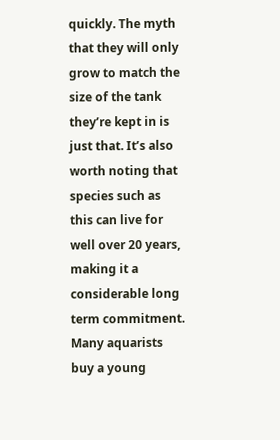quickly. The myth that they will only grow to match the size of the tank they’re kept in is just that. It’s also worth noting that species such as this can live for well over 20 years, making it a considerable long term commitment. Many aquarists buy a young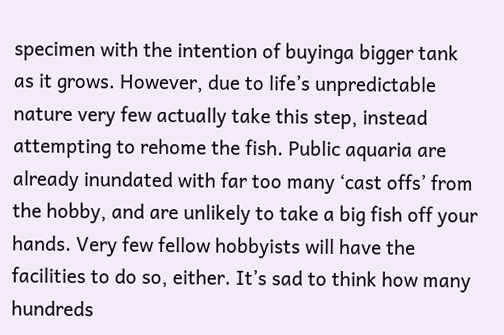specimen with the intention of buyinga bigger tank as it grows. However, due to life’s unpredictable nature very few actually take this step, instead attempting to rehome the fish. Public aquaria are already inundated with far too many ‘cast offs’ from the hobby, and are unlikely to take a big fish off your hands. Very few fellow hobbyists will have the facilities to do so, either. It’s sad to think how many hundreds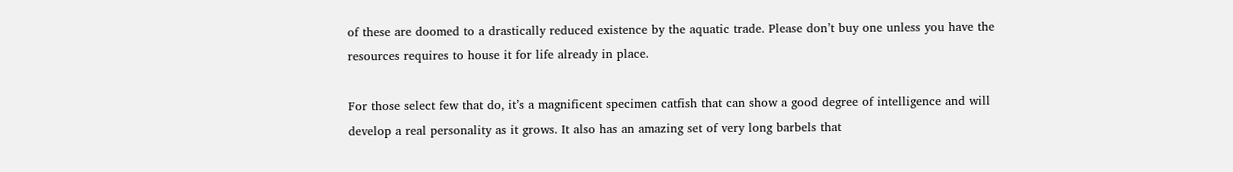of these are doomed to a drastically reduced existence by the aquatic trade. Please don’t buy one unless you have the resources requires to house it for life already in place.

For those select few that do, it’s a magnificent specimen catfish that can show a good degree of intelligence and will develop a real personality as it grows. It also has an amazing set of very long barbels that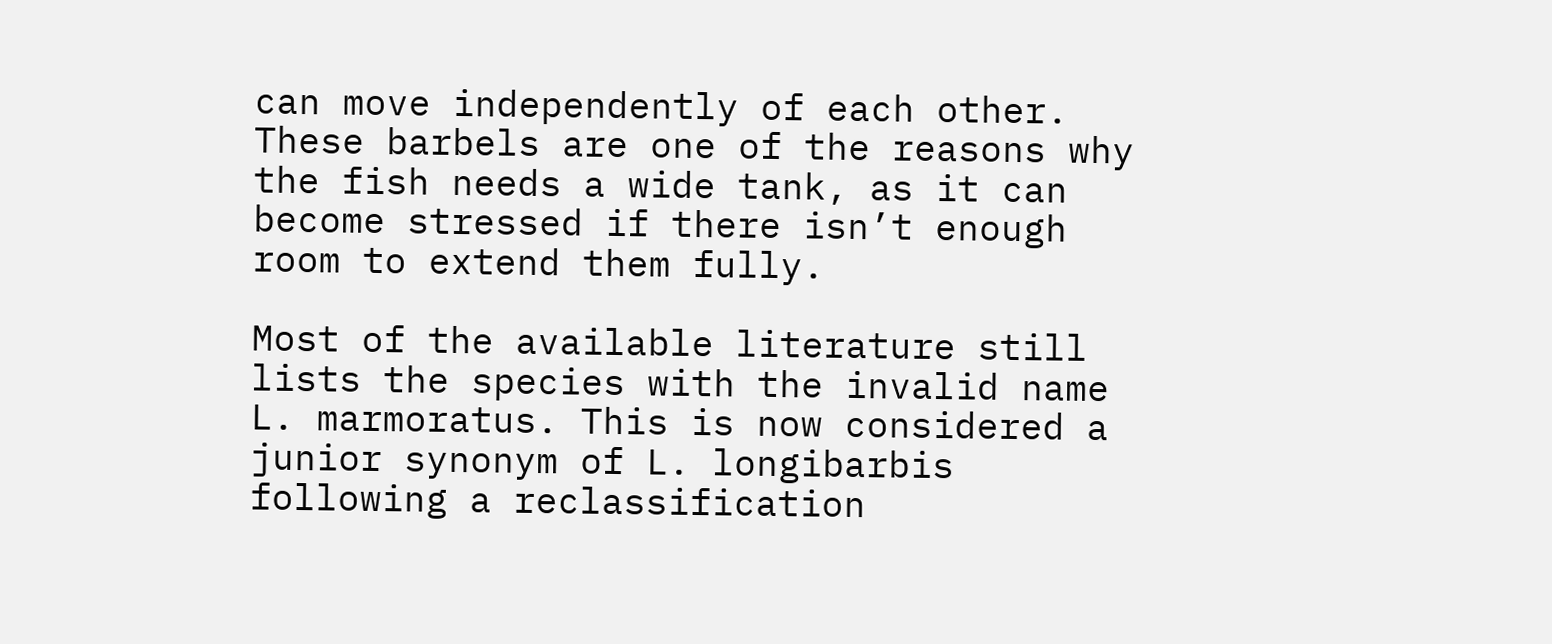can move independently of each other. These barbels are one of the reasons why the fish needs a wide tank, as it can become stressed if there isn’t enough room to extend them fully.

Most of the available literature still lists the species with the invalid name L. marmoratus. This is now considered a junior synonym of L. longibarbis following a reclassification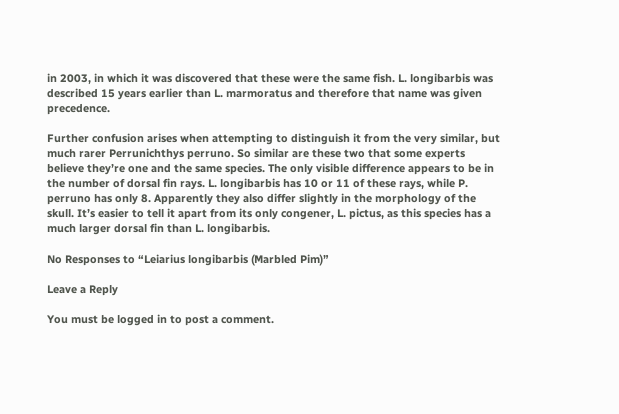in 2003, in which it was discovered that these were the same fish. L. longibarbis was described 15 years earlier than L. marmoratus and therefore that name was given precedence.

Further confusion arises when attempting to distinguish it from the very similar, but much rarer Perrunichthys perruno. So similar are these two that some experts believe they’re one and the same species. The only visible difference appears to be in the number of dorsal fin rays. L. longibarbis has 10 or 11 of these rays, while P. perruno has only 8. Apparently they also differ slightly in the morphology of the skull. It’s easier to tell it apart from its only congener, L. pictus, as this species has a much larger dorsal fin than L. longibarbis.

No Responses to “Leiarius longibarbis (Marbled Pim)”

Leave a Reply

You must be logged in to post a comment.